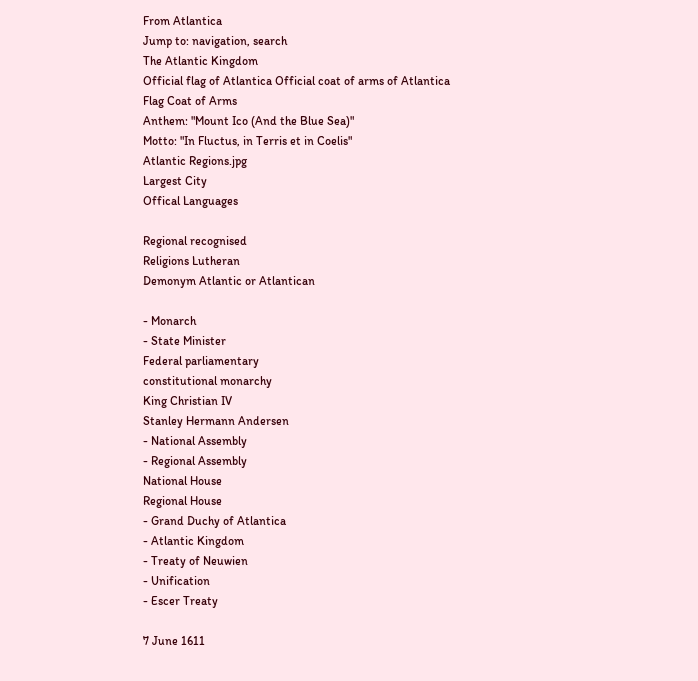From Atlantica
Jump to: navigation, search
The Atlantic Kingdom
Official flag of Atlantica Official coat of arms of Atlantica
Flag Coat of Arms
Anthem: "Mount Ico (And the Blue Sea)"
Motto: "In Fluctus, in Terris et in Coelis"
Atlantic Regions.jpg
Largest City
Offical Languages

Regional recognised
Religions Lutheran
Demonym Atlantic or Atlantican

- Monarch
- State Minister
Federal parliamentary
constitutional monarchy
King Christian IV
Stanley Hermann Andersen
- National Assembly
- Regional Assembly
National House
Regional House
- Grand Duchy of Atlantica
- Atlantic Kingdom
- Treaty of Neuwien
- Unification
- Escer Treaty

7 June 1611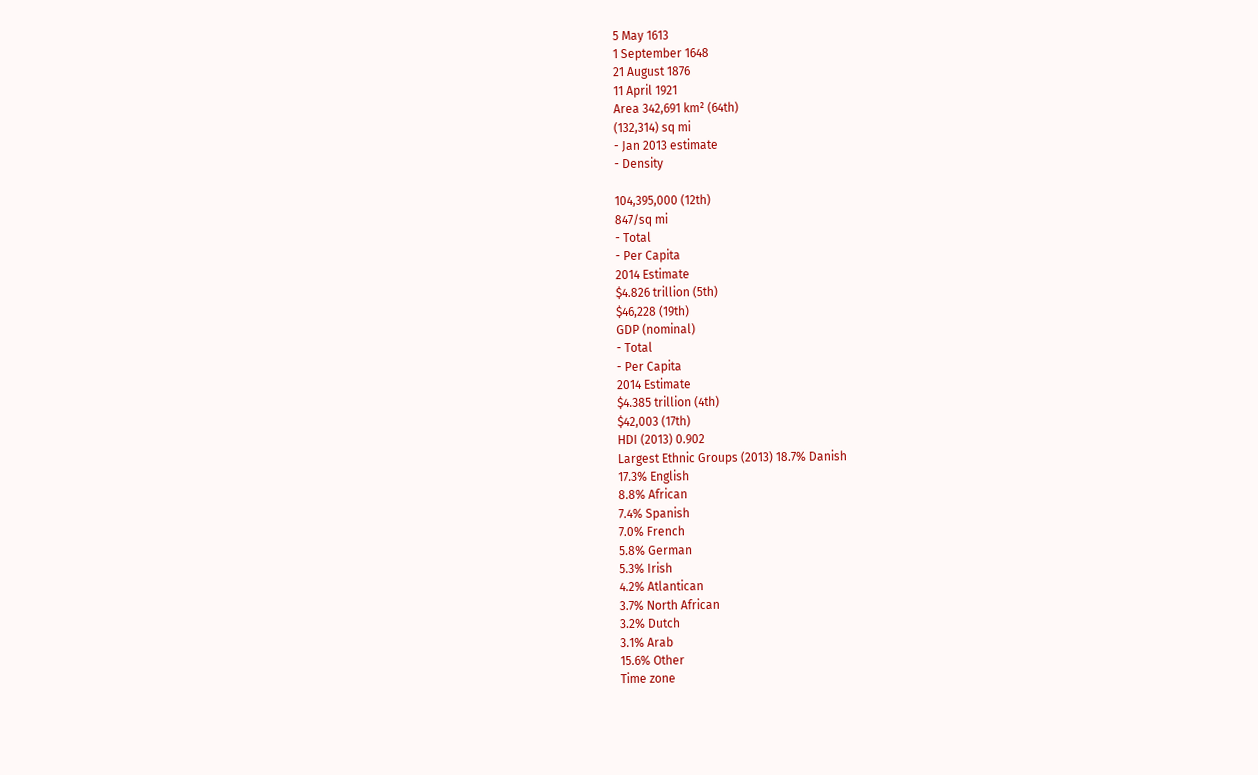5 May 1613
1 September 1648
21 August 1876
11 April 1921
Area 342,691 km² (64th)
(132,314) sq mi
- Jan 2013 estimate
- Density

104,395,000 (12th)
847/sq mi
- Total
- Per Capita
2014 Estimate
$4.826 trillion (5th)
$46,228 (19th)
GDP (nominal)
- Total
- Per Capita
2014 Estimate
$4.385 trillion (4th)
$42,003 (17th)
HDI (2013) 0.902
Largest Ethnic Groups (2013) 18.7% Danish
17.3% English
8.8% African
7.4% Spanish
7.0% French
5.8% German
5.3% Irish
4.2% Atlantican
3.7% North African
3.2% Dutch
3.1% Arab
15.6% Other
Time zone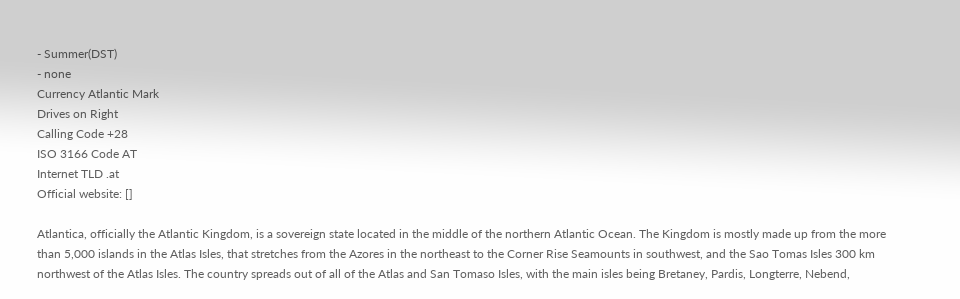- Summer(DST)
- none
Currency Atlantic Mark
Drives on Right
Calling Code +28
ISO 3166 Code AT
Internet TLD .at
Official website: []

Atlantica, officially the Atlantic Kingdom, is a sovereign state located in the middle of the northern Atlantic Ocean. The Kingdom is mostly made up from the more than 5,000 islands in the Atlas Isles, that stretches from the Azores in the northeast to the Corner Rise Seamounts in southwest, and the Sao Tomas Isles 300 km northwest of the Atlas Isles. The country spreads out of all of the Atlas and San Tomaso Isles, with the main isles being Bretaney, Pardis, Longterre, Nebend,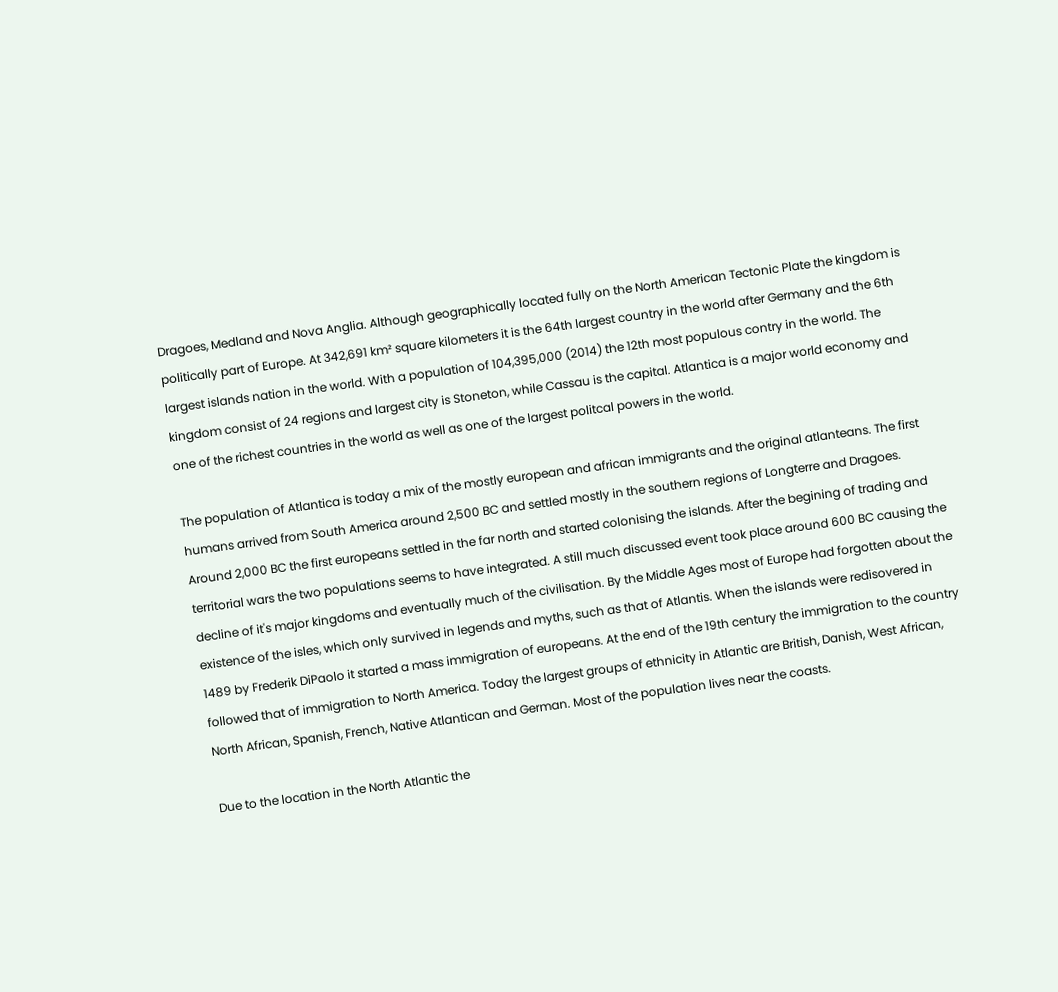Dragoes, Medland and Nova Anglia. Although geographically located fully on the North American Tectonic Plate the kingdom is politically part of Europe. At 342,691 km² square kilometers it is the 64th largest country in the world after Germany and the 6th largest islands nation in the world. With a population of 104,395,000 (2014) the 12th most populous contry in the world. The kingdom consist of 24 regions and largest city is Stoneton, while Cassau is the capital. Atlantica is a major world economy and one of the richest countries in the world as well as one of the largest politcal powers in the world.

The population of Atlantica is today a mix of the mostly european and african immigrants and the original atlanteans. The first humans arrived from South America around 2,500 BC and settled mostly in the southern regions of Longterre and Dragoes. Around 2,000 BC the first europeans settled in the far north and started colonising the islands. After the begining of trading and territorial wars the two populations seems to have integrated. A still much discussed event took place around 600 BC causing the decline of it's major kingdoms and eventually much of the civilisation. By the Middle Ages most of Europe had forgotten about the existence of the isles, which only survived in legends and myths, such as that of Atlantis. When the islands were redisovered in 1489 by Frederik DiPaolo it started a mass immigration of europeans. At the end of the 19th century the immigration to the country followed that of immigration to North America. Today the largest groups of ethnicity in Atlantic are British, Danish, West African, North African, Spanish, French, Native Atlantican and German. Most of the population lives near the coasts.

Due to the location in the North Atlantic the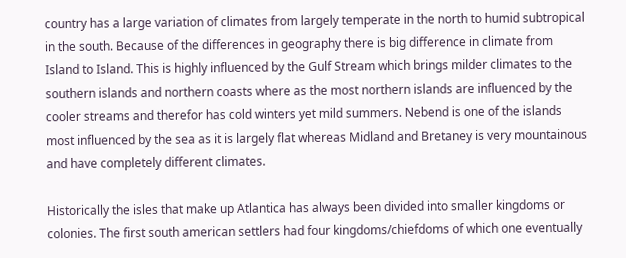country has a large variation of climates from largely temperate in the north to humid subtropical in the south. Because of the differences in geography there is big difference in climate from Island to Island. This is highly influenced by the Gulf Stream which brings milder climates to the southern islands and northern coasts where as the most northern islands are influenced by the cooler streams and therefor has cold winters yet mild summers. Nebend is one of the islands most influenced by the sea as it is largely flat whereas Midland and Bretaney is very mountainous and have completely different climates.

Historically the isles that make up Atlantica has always been divided into smaller kingdoms or colonies. The first south american settlers had four kingdoms/chiefdoms of which one eventually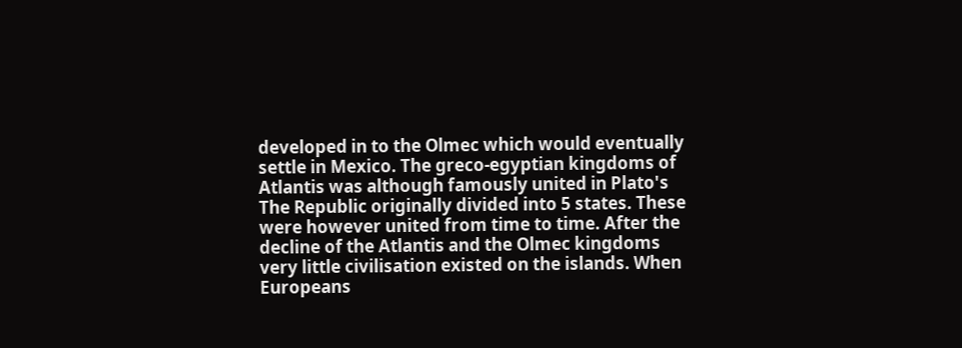developed in to the Olmec which would eventually settle in Mexico. The greco-egyptian kingdoms of Atlantis was although famously united in Plato's The Republic originally divided into 5 states. These were however united from time to time. After the decline of the Atlantis and the Olmec kingdoms very little civilisation existed on the islands. When Europeans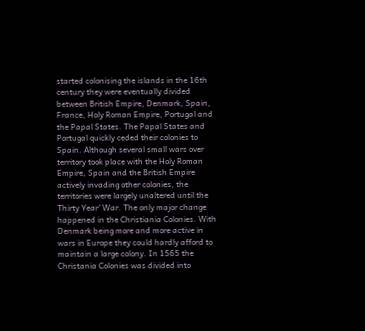started colonising the islands in the 16th century they were eventually divided between British Empire, Denmark, Spain, France, Holy Roman Empire, Portugal and the Papal States. The Papal States and Portugal quickly ceded their colonies to Spain. Although several small wars over territory took place with the Holy Roman Empire, Spain and the British Empire actively invading other colonies, the territories were largely unaltered until the Thirty Year' War. The only major change happened in the Christiania Colonies. With Denmark being more and more active in wars in Europe they could hardly afford to maintain a large colony. In 1565 the Christania Colonies was divided into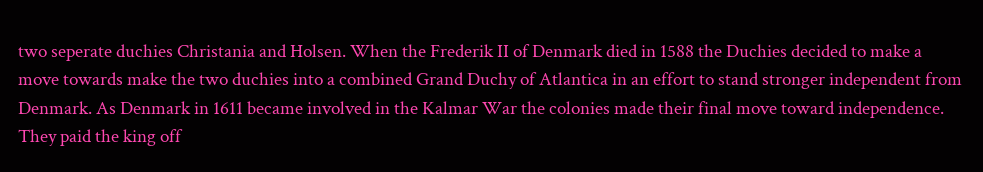two seperate duchies Christania and Holsen. When the Frederik II of Denmark died in 1588 the Duchies decided to make a move towards make the two duchies into a combined Grand Duchy of Atlantica in an effort to stand stronger independent from Denmark. As Denmark in 1611 became involved in the Kalmar War the colonies made their final move toward independence. They paid the king off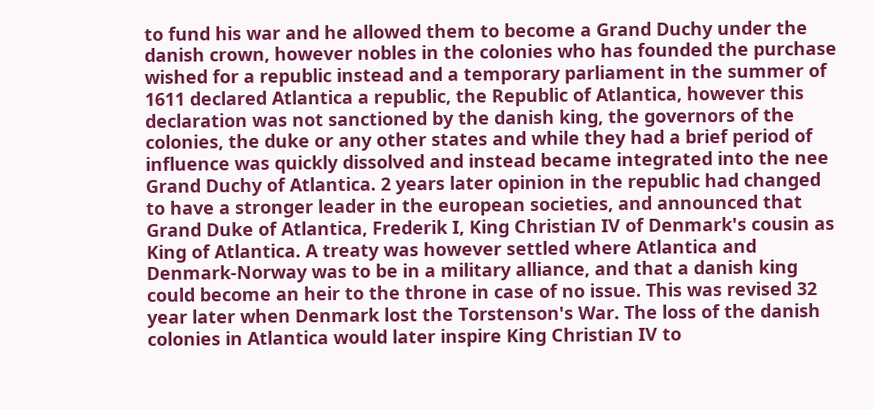to fund his war and he allowed them to become a Grand Duchy under the danish crown, however nobles in the colonies who has founded the purchase wished for a republic instead and a temporary parliament in the summer of 1611 declared Atlantica a republic, the Republic of Atlantica, however this declaration was not sanctioned by the danish king, the governors of the colonies, the duke or any other states and while they had a brief period of influence was quickly dissolved and instead became integrated into the nee Grand Duchy of Atlantica. 2 years later opinion in the republic had changed to have a stronger leader in the european societies, and announced that Grand Duke of Atlantica, Frederik I, King Christian IV of Denmark's cousin as King of Atlantica. A treaty was however settled where Atlantica and Denmark-Norway was to be in a military alliance, and that a danish king could become an heir to the throne in case of no issue. This was revised 32 year later when Denmark lost the Torstenson's War. The loss of the danish colonies in Atlantica would later inspire King Christian IV to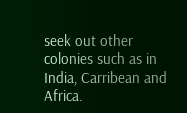seek out other colonies such as in India, Carribean and Africa.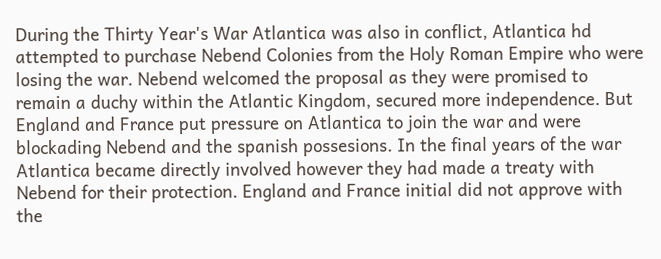During the Thirty Year's War Atlantica was also in conflict, Atlantica hd attempted to purchase Nebend Colonies from the Holy Roman Empire who were losing the war. Nebend welcomed the proposal as they were promised to remain a duchy within the Atlantic Kingdom, secured more independence. But England and France put pressure on Atlantica to join the war and were blockading Nebend and the spanish possesions. In the final years of the war Atlantica became directly involved however they had made a treaty with Nebend for their protection. England and France initial did not approve with the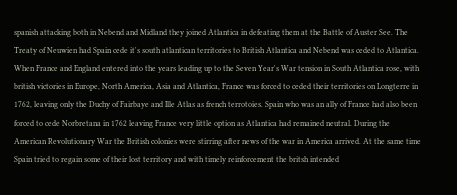spanish attacking both in Nebend and Midland they joined Atlantica in defeating them at the Battle of Auster See. The Treaty of Neuwien had Spain cede it's south atlantican territories to British Atlantica and Nebend was ceded to Atlantica. When France and England entered into the years leading up to the Seven Year's War tension in South Atlantica rose, with british victories in Europe, North America, Asia and Atlantica, France was forced to ceded their territories on Longterre in 1762, leaving only the Duchy of Fairbaye and Ille Atlas as french terrotoies. Spain who was an ally of France had also been forced to cede Norbretana in 1762 leaving France very little option as Atlantica had remained neutral. During the American Revolutionary War the British colonies were stirring after news of the war in America arrived. At the same time Spain tried to regain some of their lost territory and with timely reinforcement the britsh intended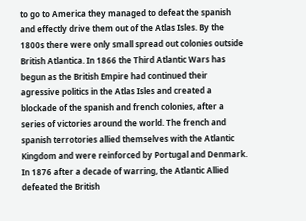to go to America they managed to defeat the spanish and effectly drive them out of the Atlas Isles. By the 1800s there were only small spread out colonies outside British Atlantica. In 1866 the Third Atlantic Wars has begun as the British Empire had continued their agressive politics in the Atlas Isles and created a blockade of the spanish and french colonies, after a series of victories around the world. The french and spanish terrotories allied themselves with the Atlantic Kingdom and were reinforced by Portugal and Denmark. In 1876 after a decade of warring, the Atlantic Allied defeated the British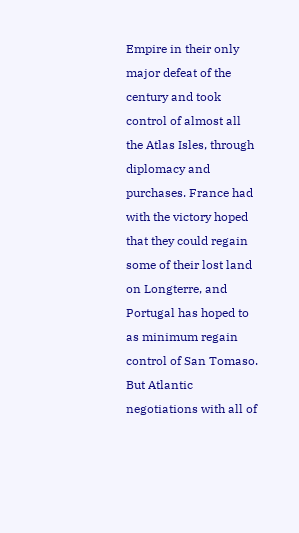Empire in their only major defeat of the century and took control of almost all the Atlas Isles, through diplomacy and purchases. France had with the victory hoped that they could regain some of their lost land on Longterre, and Portugal has hoped to as minimum regain control of San Tomaso. But Atlantic negotiations with all of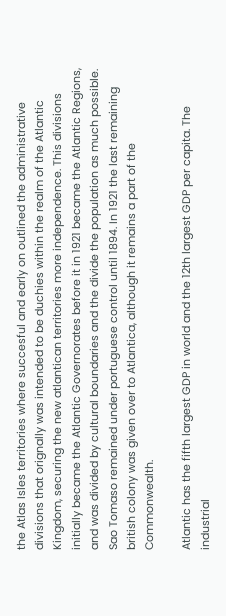the Atlas Isles territories where succesful and early on outlined the administrative divisions that orignally was intended to be duchies within the realm of the Atlantic Kingdom, securing the new atlantican territories more independence. This divisions initially became the Atlantic Governorates before it in 1921 became the Atlantic Regions, and was divided by cultural boundaries and the divide the population as much possible. Sao Tomaso remained under portuguese control until 1894. In 1921 the last remaining british colony was given over to Atlantica, although it remains a part of the Commonwealth.

Atlantic has the fifth largest GDP in world and the 12th largest GDP per capita. The industrial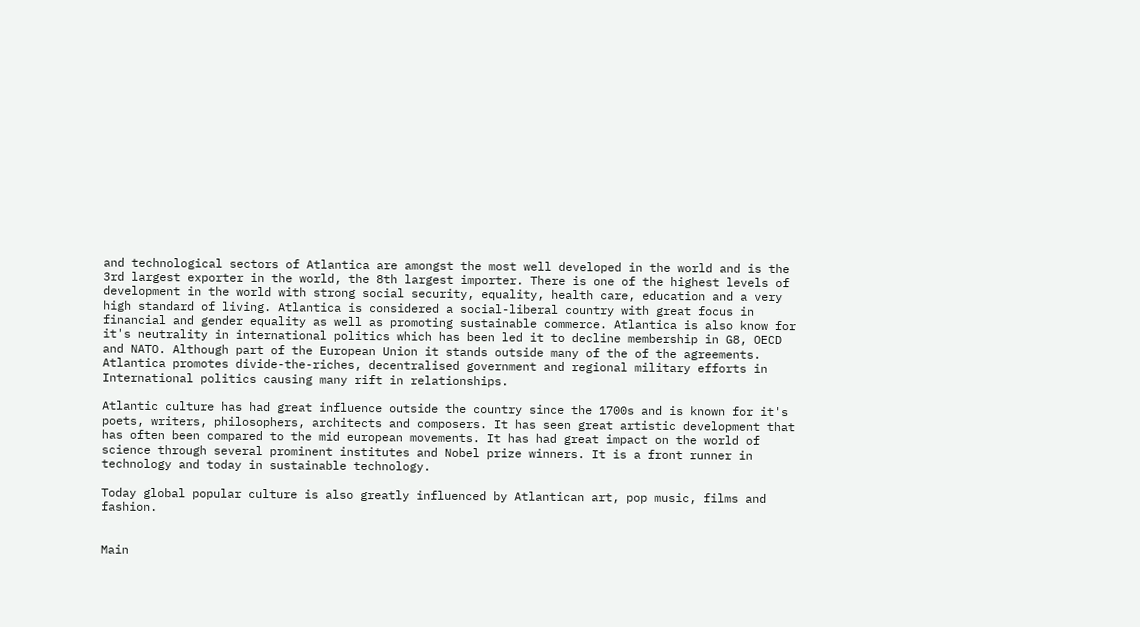and technological sectors of Atlantica are amongst the most well developed in the world and is the 3rd largest exporter in the world, the 8th largest importer. There is one of the highest levels of development in the world with strong social security, equality, health care, education and a very high standard of living. Atlantica is considered a social-liberal country with great focus in financial and gender equality as well as promoting sustainable commerce. Atlantica is also know for it's neutrality in international politics which has been led it to decline membership in G8, OECD and NATO. Although part of the European Union it stands outside many of the of the agreements. Atlantica promotes divide-the-riches, decentralised government and regional military efforts in International politics causing many rift in relationships.

Atlantic culture has had great influence outside the country since the 1700s and is known for it's poets, writers, philosophers, architects and composers. It has seen great artistic development that has often been compared to the mid european movements. It has had great impact on the world of science through several prominent institutes and Nobel prize winners. It is a front runner in technology and today in sustainable technology.

Today global popular culture is also greatly influenced by Atlantican art, pop music, films and fashion.


Main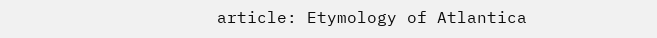article: Etymology of Atlantica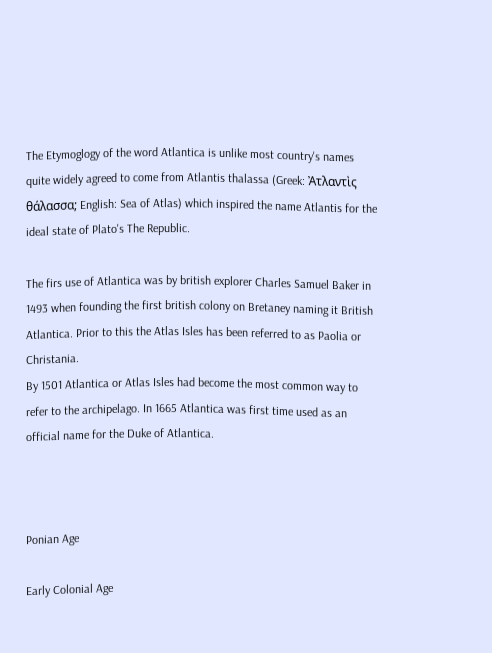The Etymoglogy of the word Atlantica is unlike most country's names quite widely agreed to come from Atlantis thalassa (Greek: Ἀτλαντὶς θάλασσα; English: Sea of Atlas) which inspired the name Atlantis for the ideal state of Plato's The Republic.

The firs use of Atlantica was by british explorer Charles Samuel Baker in 1493 when founding the first british colony on Bretaney naming it British Atlantica. Prior to this the Atlas Isles has been referred to as Paolia or Christania.
By 1501 Atlantica or Atlas Isles had become the most common way to refer to the archipelago. In 1665 Atlantica was first time used as an official name for the Duke of Atlantica.



Ponian Age

Early Colonial Age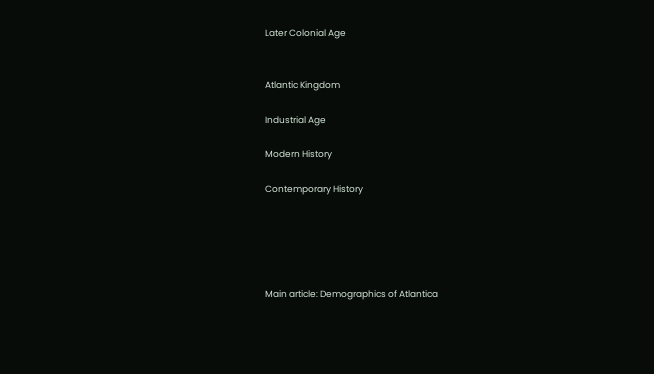Later Colonial Age


Atlantic Kingdom

Industrial Age

Modern History

Contemporary History





Main article: Demographics of Atlantica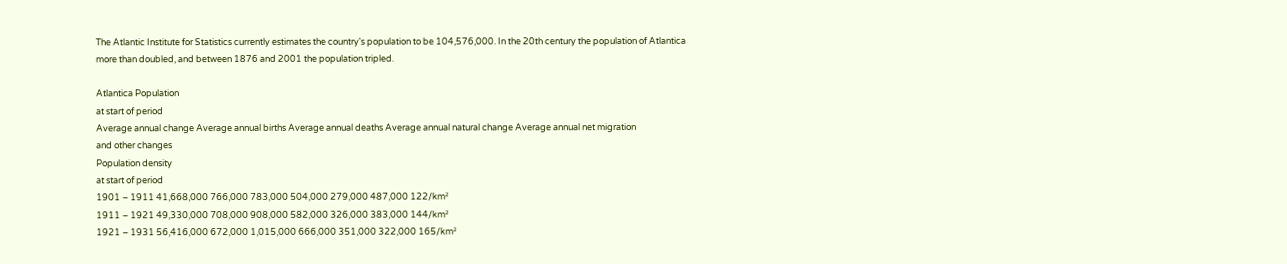The Atlantic Institute for Statistics currently estimates the country's population to be 104,576,000. In the 20th century the population of Atlantica more than doubled, and between 1876 and 2001 the population tripled.

Atlantica Population
at start of period
Average annual change Average annual births Average annual deaths Average annual natural change Average annual net migration
and other changes
Population density
at start of period
1901 – 1911 41,668,000 766,000 783,000 504,000 279,000 487,000 122/km²
1911 – 1921 49,330,000 708,000 908,000 582,000 326,000 383,000 144/km²
1921 – 1931 56,416,000 672,000 1,015,000 666,000 351,000 322,000 165/km²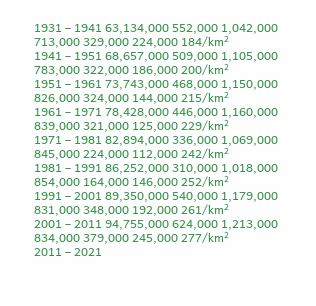1931 – 1941 63,134,000 552,000 1,042,000 713,000 329,000 224,000 184/km²
1941 – 1951 68,657,000 509,000 1,105,000 783,000 322,000 186,000 200/km²
1951 – 1961 73,743,000 468,000 1,150,000 826,000 324,000 144,000 215/km²
1961 – 1971 78,428,000 446,000 1,160,000 839,000 321,000 125,000 229/km²
1971 – 1981 82,894,000 336,000 1,069,000 845,000 224,000 112,000 242/km²
1981 – 1991 86,252,000 310,000 1,018,000 854,000 164,000 146,000 252/km²
1991 – 2001 89,350,000 540,000 1,179,000 831,000 348,000 192,000 261/km²
2001 – 2011 94,755,000 624,000 1,213,000 834,000 379,000 245,000 277/km²
2011 – 2021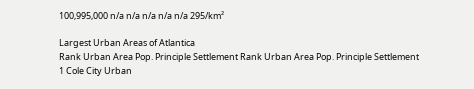100,995,000 n/a n/a n/a n/a n/a 295/km²

Largest Urban Areas of Atlantica
Rank Urban Area Pop. Principle Settlement Rank Urban Area Pop. Principle Settlement
1 Cole City Urban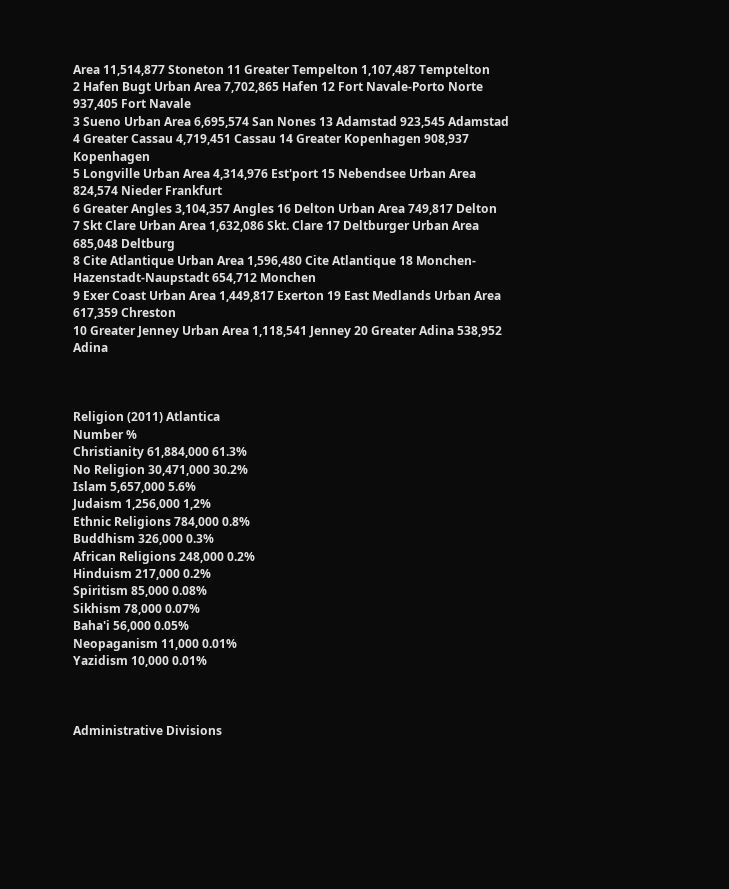Area 11,514,877 Stoneton 11 Greater Tempelton 1,107,487 Temptelton
2 Hafen Bugt Urban Area 7,702,865 Hafen 12 Fort Navale-Porto Norte 937,405 Fort Navale
3 Sueno Urban Area 6,695,574 San Nones 13 Adamstad 923,545 Adamstad
4 Greater Cassau 4,719,451 Cassau 14 Greater Kopenhagen 908,937 Kopenhagen
5 Longville Urban Area 4,314,976 Est'port 15 Nebendsee Urban Area 824,574 Nieder Frankfurt
6 Greater Angles 3,104,357 Angles 16 Delton Urban Area 749,817 Delton
7 Skt Clare Urban Area 1,632,086 Skt. Clare 17 Deltburger Urban Area 685,048 Deltburg
8 Cite Atlantique Urban Area 1,596,480 Cite Atlantique 18 Monchen-Hazenstadt-Naupstadt 654,712 Monchen
9 Exer Coast Urban Area 1,449,817 Exerton 19 East Medlands Urban Area 617,359 Chreston
10 Greater Jenney Urban Area 1,118,541 Jenney 20 Greater Adina 538,952 Adina



Religion (2011) Atlantica
Number %
Christianity 61,884,000 61.3%
No Religion 30,471,000 30.2%
Islam 5,657,000 5.6%
Judaism 1,256,000 1,2%
Ethnic Religions 784,000 0.8%
Buddhism 326,000 0.3%
African Religions 248,000 0.2%
Hinduism 217,000 0.2%
Spiritism 85,000 0.08%
Sikhism 78,000 0.07%
Baha'i 56,000 0.05%
Neopaganism 11,000 0.01%
Yazidism 10,000 0.01%



Administrative Divisions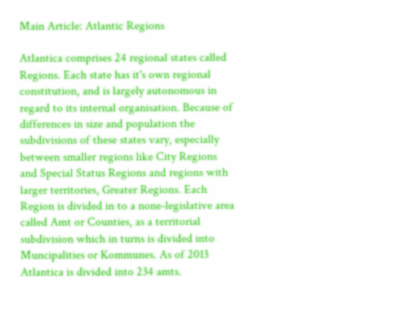Main Article: Atlantic Regions

Atlantica comprises 24 regional states called Regions. Each state has it's own regional constitution, and is largely autonomous in regard to its internal organisation. Because of differences in size and population the subdivisions of these states vary, especially between smaller regions like City Regions and Special Status Regions and regions with larger territories, Greater Regions. Each Region is divided in to a none-legislative area called Amt or Counties, as a territorial subdivision which in turns is divided into Muncipalities or Kommunes. As of 2013 Atlantica is divided into 234 amts.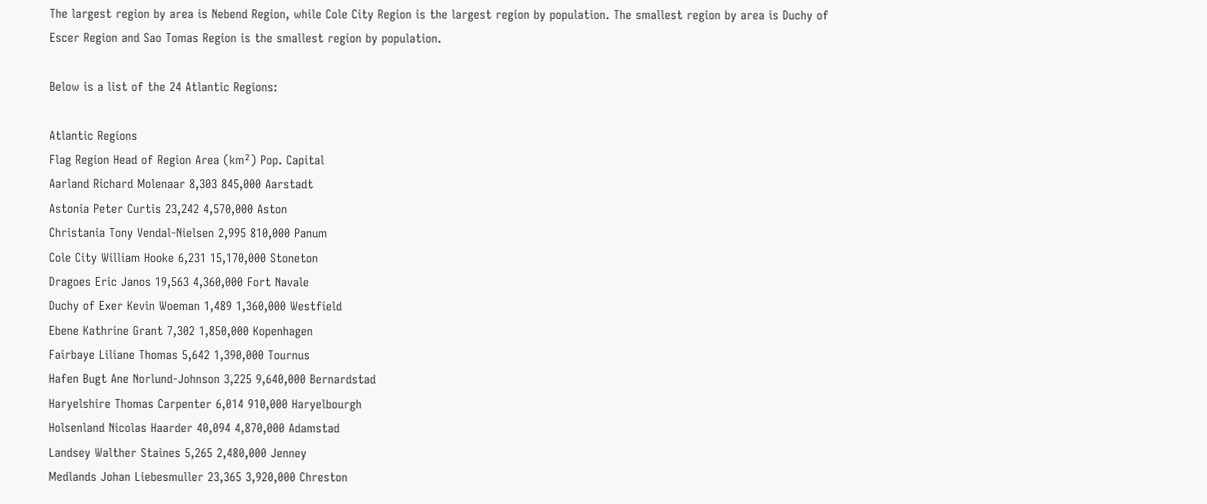The largest region by area is Nebend Region, while Cole City Region is the largest region by population. The smallest region by area is Duchy of Escer Region and Sao Tomas Region is the smallest region by population.

Below is a list of the 24 Atlantic Regions:

Atlantic Regions
Flag Region Head of Region Area (km²) Pop. Capital
Aarland Richard Molenaar 8,303 845,000 Aarstadt
Astonia Peter Curtis 23,242 4,570,000 Aston
Christania Tony Vendal-Nielsen 2,995 810,000 Panum
Cole City William Hooke 6,231 15,170,000 Stoneton
Dragoes Eric Janos 19,563 4,360,000 Fort Navale
Duchy of Exer Kevin Woeman 1,489 1,360,000 Westfield
Ebene Kathrine Grant 7,302 1,850,000 Kopenhagen
Fairbaye Liliane Thomas 5,642 1,390,000 Tournus
Hafen Bugt Ane Norlund-Johnson 3,225 9,640,000 Bernardstad
Haryelshire Thomas Carpenter 6,014 910,000 Haryelbourgh
Holsenland Nicolas Haarder 40,094 4,870,000 Adamstad
Landsey Walther Staines 5,265 2,480,000 Jenney
Medlands Johan Liebesmuller 23,365 3,920,000 Chreston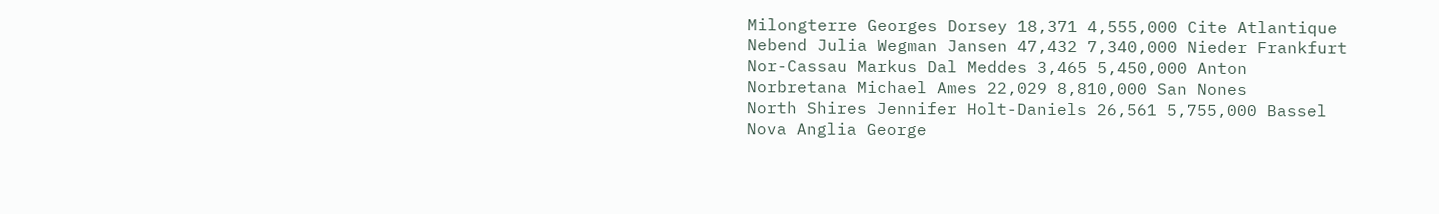Milongterre Georges Dorsey 18,371 4,555,000 Cite Atlantique
Nebend Julia Wegman Jansen 47,432 7,340,000 Nieder Frankfurt
Nor-Cassau Markus Dal Meddes 3,465 5,450,000 Anton
Norbretana Michael Ames 22,029 8,810,000 San Nones
North Shires Jennifer Holt-Daniels 26,561 5,755,000 Bassel
Nova Anglia George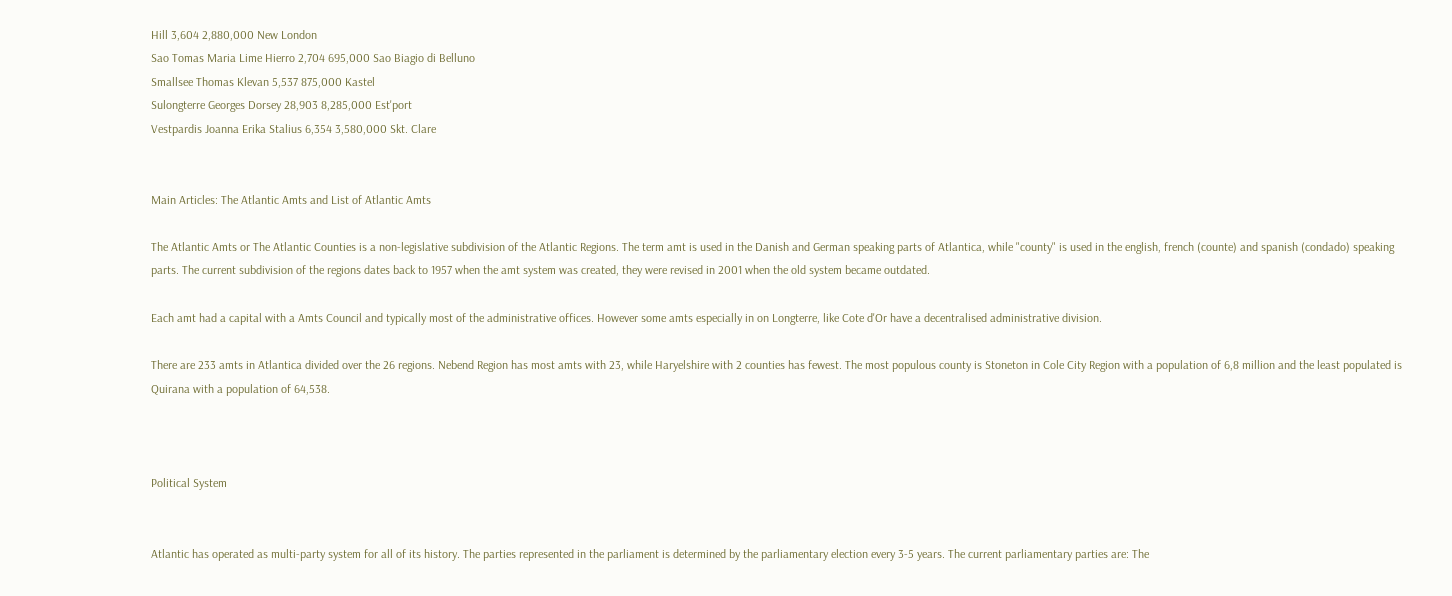Hill 3,604 2,880,000 New London
Sao Tomas Maria Lime Hierro 2,704 695,000 Sao Biagio di Belluno
Smallsee Thomas Klevan 5,537 875,000 Kastel
Sulongterre Georges Dorsey 28,903 8,285,000 Est'port
Vestpardis Joanna Erika Stalius 6,354 3,580,000 Skt. Clare


Main Articles: The Atlantic Amts and List of Atlantic Amts

The Atlantic Amts or The Atlantic Counties is a non-legislative subdivision of the Atlantic Regions. The term amt is used in the Danish and German speaking parts of Atlantica, while "county" is used in the english, french (counte) and spanish (condado) speaking parts. The current subdivision of the regions dates back to 1957 when the amt system was created, they were revised in 2001 when the old system became outdated.

Each amt had a capital with a Amts Council and typically most of the administrative offices. However some amts especially in on Longterre, like Cote d'Or have a decentralised administrative division.

There are 233 amts in Atlantica divided over the 26 regions. Nebend Region has most amts with 23, while Haryelshire with 2 counties has fewest. The most populous county is Stoneton in Cole City Region with a population of 6,8 million and the least populated is Quirana with a population of 64,538.



Political System


Atlantic has operated as multi-party system for all of its history. The parties represented in the parliament is determined by the parliamentary election every 3-5 years. The current parliamentary parties are: The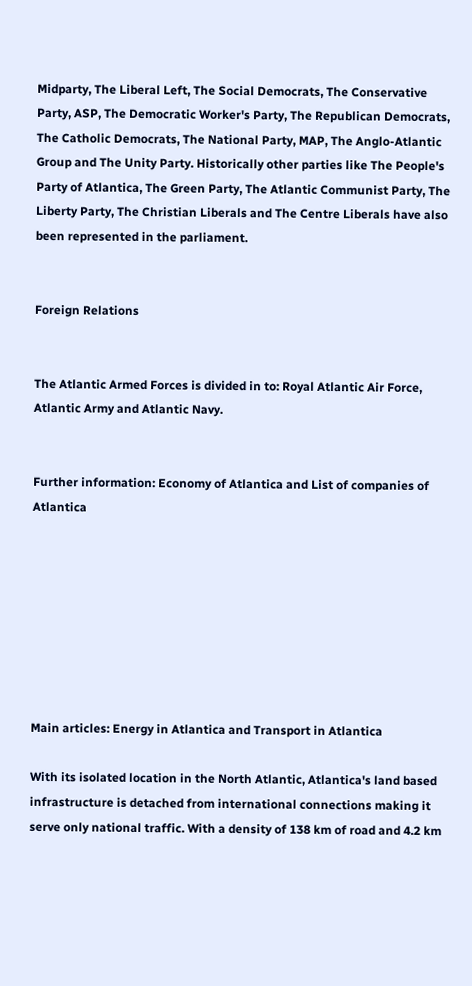Midparty, The Liberal Left, The Social Democrats, The Conservative Party, ASP, The Democratic Worker's Party, The Republican Democrats, The Catholic Democrats, The National Party, MAP, The Anglo-Atlantic Group and The Unity Party. Historically other parties like The People's Party of Atlantica, The Green Party, The Atlantic Communist Party, The Liberty Party, The Christian Liberals and The Centre Liberals have also been represented in the parliament.


Foreign Relations


The Atlantic Armed Forces is divided in to: Royal Atlantic Air Force, Atlantic Army and Atlantic Navy.


Further information: Economy of Atlantica and List of companies of Atlantica








Main articles: Energy in Atlantica and Transport in Atlantica

With its isolated location in the North Atlantic, Atlantica's land based infrastructure is detached from international connections making it serve only national traffic. With a density of 138 km of road and 4.2 km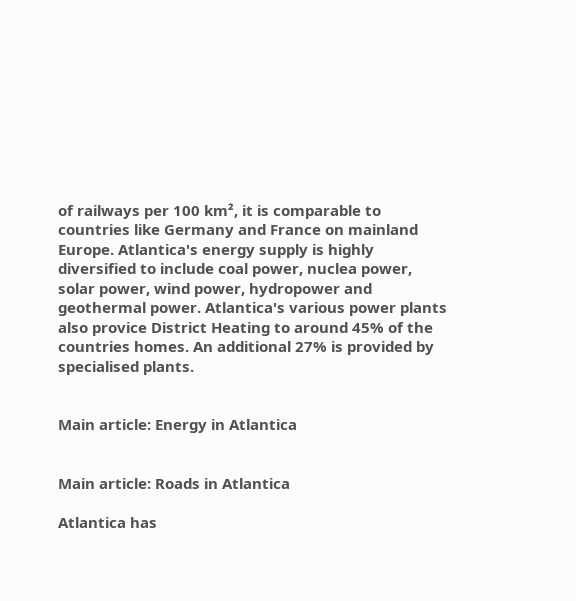of railways per 100 km², it is comparable to countries like Germany and France on mainland Europe. Atlantica's energy supply is highly diversified to include coal power, nuclea power, solar power, wind power, hydropower and geothermal power. Atlantica's various power plants also provice District Heating to around 45% of the countries homes. An additional 27% is provided by specialised plants.


Main article: Energy in Atlantica


Main article: Roads in Atlantica

Atlantica has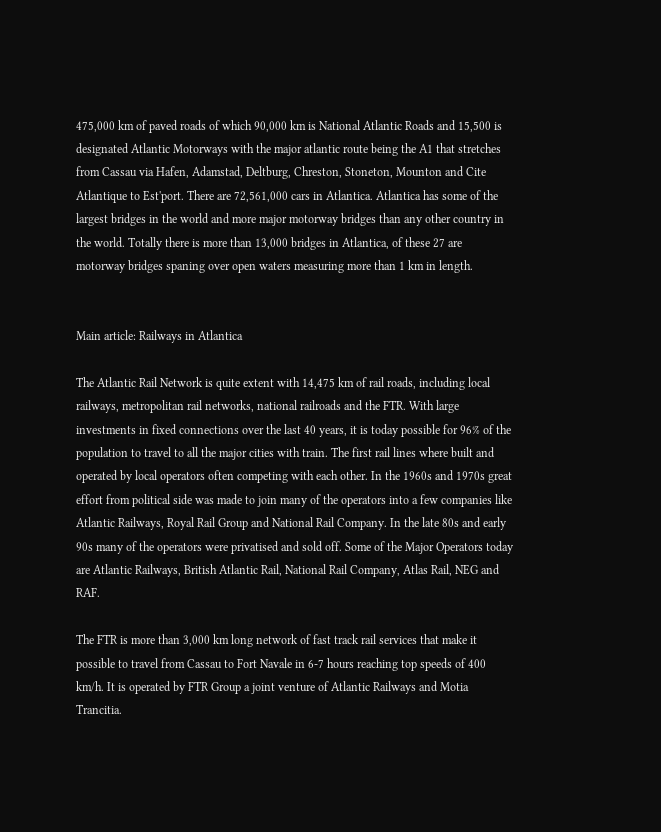475,000 km of paved roads of which 90,000 km is National Atlantic Roads and 15,500 is designated Atlantic Motorways with the major atlantic route being the A1 that stretches from Cassau via Hafen, Adamstad, Deltburg, Chreston, Stoneton, Mounton and Cite Atlantique to Est'port. There are 72,561,000 cars in Atlantica. Atlantica has some of the largest bridges in the world and more major motorway bridges than any other country in the world. Totally there is more than 13,000 bridges in Atlantica, of these 27 are motorway bridges spaning over open waters measuring more than 1 km in length.


Main article: Railways in Atlantica

The Atlantic Rail Network is quite extent with 14,475 km of rail roads, including local railways, metropolitan rail networks, national railroads and the FTR. With large investments in fixed connections over the last 40 years, it is today possible for 96% of the population to travel to all the major cities with train. The first rail lines where built and operated by local operators often competing with each other. In the 1960s and 1970s great effort from political side was made to join many of the operators into a few companies like Atlantic Railways, Royal Rail Group and National Rail Company. In the late 80s and early 90s many of the operators were privatised and sold off. Some of the Major Operators today are Atlantic Railways, British Atlantic Rail, National Rail Company, Atlas Rail, NEG and RAF.

The FTR is more than 3,000 km long network of fast track rail services that make it possible to travel from Cassau to Fort Navale in 6-7 hours reaching top speeds of 400 km/h. It is operated by FTR Group a joint venture of Atlantic Railways and Motia Trancitia.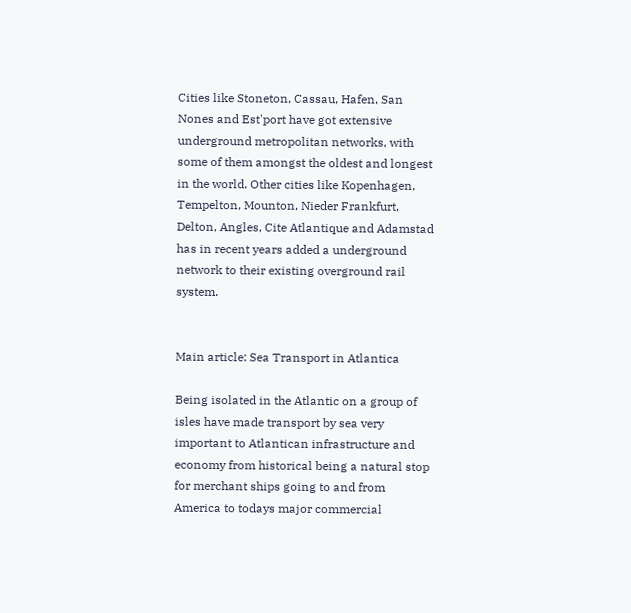Cities like Stoneton, Cassau, Hafen, San Nones and Est'port have got extensive underground metropolitan networks, with some of them amongst the oldest and longest in the world. Other cities like Kopenhagen, Tempelton, Mounton, Nieder Frankfurt, Delton, Angles, Cite Atlantique and Adamstad has in recent years added a underground network to their existing overground rail system.


Main article: Sea Transport in Atlantica

Being isolated in the Atlantic on a group of isles have made transport by sea very important to Atlantican infrastructure and economy from historical being a natural stop for merchant ships going to and from America to todays major commercial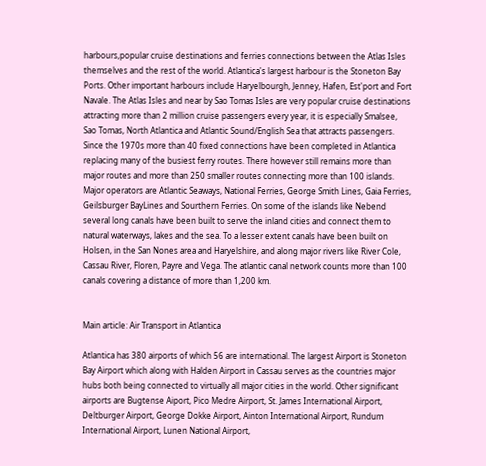harbours,popular cruise destinations and ferries connections between the Atlas Isles themselves and the rest of the world. Atlantica's largest harbour is the Stoneton Bay Ports. Other important harbours include Haryelbourgh, Jenney, Hafen, Est'port and Fort Navale. The Atlas Isles and near by Sao Tomas Isles are very popular cruise destinations attracting more than 2 million cruise passengers every year, it is especially Smalsee, Sao Tomas, North Atlantica and Atlantic Sound/English Sea that attracts passengers. Since the 1970s more than 40 fixed connections have been completed in Atlantica replacing many of the busiest ferry routes. There however still remains more than major routes and more than 250 smaller routes connecting more than 100 islands. Major operators are Atlantic Seaways, National Ferries, George Smith Lines, Gaia Ferries, Geilsburger BayLines and Sourthern Ferries. On some of the islands like Nebend several long canals have been built to serve the inland cities and connect them to natural waterways, lakes and the sea. To a lesser extent canals have been built on Holsen, in the San Nones area and Haryelshire, and along major rivers like River Cole, Cassau River, Floren, Payre and Vega. The atlantic canal network counts more than 100 canals covering a distance of more than 1,200 km.


Main article: Air Transport in Atlantica

Atlantica has 380 airports of which 56 are international. The largest Airport is Stoneton Bay Airport which along with Halden Airport in Cassau serves as the countries major hubs both being connected to virtually all major cities in the world. Other significant airports are Bugtense Aiport, Pico Medre Airport, St. James International Airport, Deltburger Airport, George Dokke Airport, Ainton International Airport, Rundum International Airport, Lunen National Airport,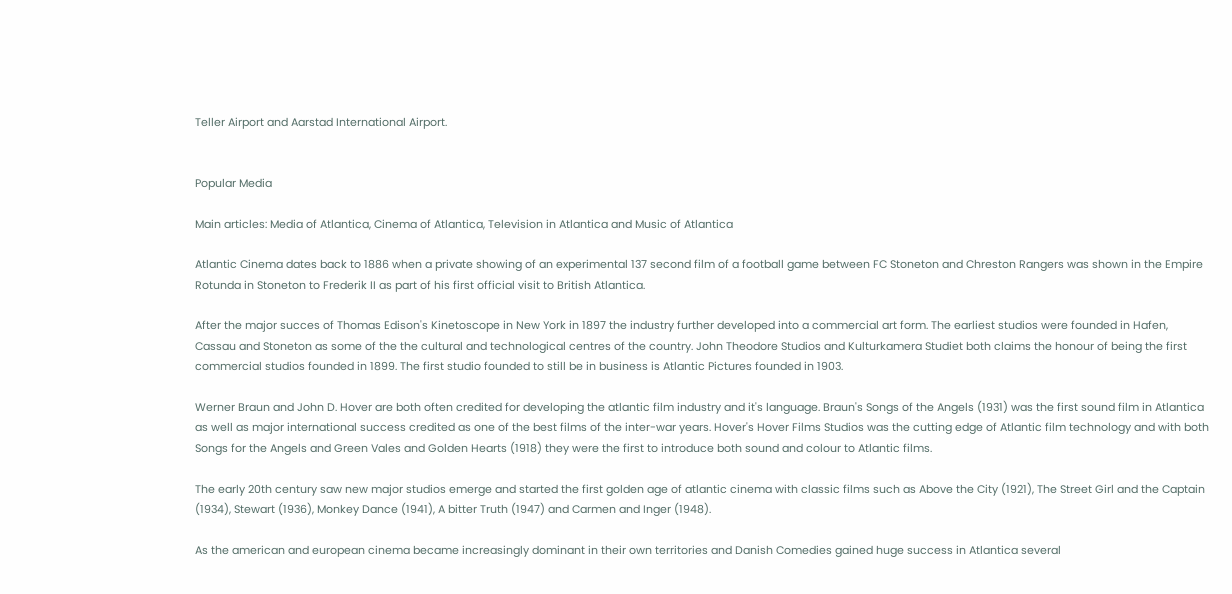Teller Airport and Aarstad International Airport.


Popular Media

Main articles: Media of Atlantica, Cinema of Atlantica, Television in Atlantica and Music of Atlantica

Atlantic Cinema dates back to 1886 when a private showing of an experimental 137 second film of a football game between FC Stoneton and Chreston Rangers was shown in the Empire Rotunda in Stoneton to Frederik II as part of his first official visit to British Atlantica.

After the major succes of Thomas Edison's Kinetoscope in New York in 1897 the industry further developed into a commercial art form. The earliest studios were founded in Hafen, Cassau and Stoneton as some of the the cultural and technological centres of the country. John Theodore Studios and Kulturkamera Studiet both claims the honour of being the first commercial studios founded in 1899. The first studio founded to still be in business is Atlantic Pictures founded in 1903.

Werner Braun and John D. Hover are both often credited for developing the atlantic film industry and it's language. Braun's Songs of the Angels (1931) was the first sound film in Atlantica as well as major international success credited as one of the best films of the inter-war years. Hover's Hover Films Studios was the cutting edge of Atlantic film technology and with both Songs for the Angels and Green Vales and Golden Hearts (1918) they were the first to introduce both sound and colour to Atlantic films.

The early 20th century saw new major studios emerge and started the first golden age of atlantic cinema with classic films such as Above the City (1921), The Street Girl and the Captain (1934), Stewart (1936), Monkey Dance (1941), A bitter Truth (1947) and Carmen and Inger (1948).

As the american and european cinema became increasingly dominant in their own territories and Danish Comedies gained huge success in Atlantica several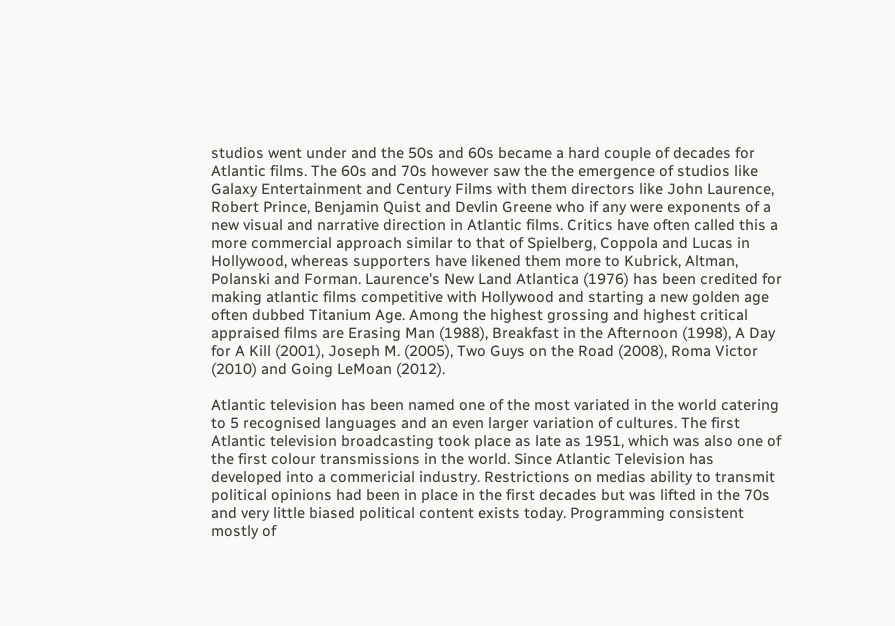studios went under and the 50s and 60s became a hard couple of decades for Atlantic films. The 60s and 70s however saw the the emergence of studios like Galaxy Entertainment and Century Films with them directors like John Laurence, Robert Prince, Benjamin Quist and Devlin Greene who if any were exponents of a new visual and narrative direction in Atlantic films. Critics have often called this a more commercial approach similar to that of Spielberg, Coppola and Lucas in Hollywood, whereas supporters have likened them more to Kubrick, Altman, Polanski and Forman. Laurence's New Land Atlantica (1976) has been credited for making atlantic films competitive with Hollywood and starting a new golden age often dubbed Titanium Age. Among the highest grossing and highest critical appraised films are Erasing Man (1988), Breakfast in the Afternoon (1998), A Day for A Kill (2001), Joseph M. (2005), Two Guys on the Road (2008), Roma Victor (2010) and Going LeMoan (2012).

Atlantic television has been named one of the most variated in the world catering to 5 recognised languages and an even larger variation of cultures. The first Atlantic television broadcasting took place as late as 1951, which was also one of the first colour transmissions in the world. Since Atlantic Television has developed into a commericial industry. Restrictions on medias ability to transmit political opinions had been in place in the first decades but was lifted in the 70s and very little biased political content exists today. Programming consistent mostly of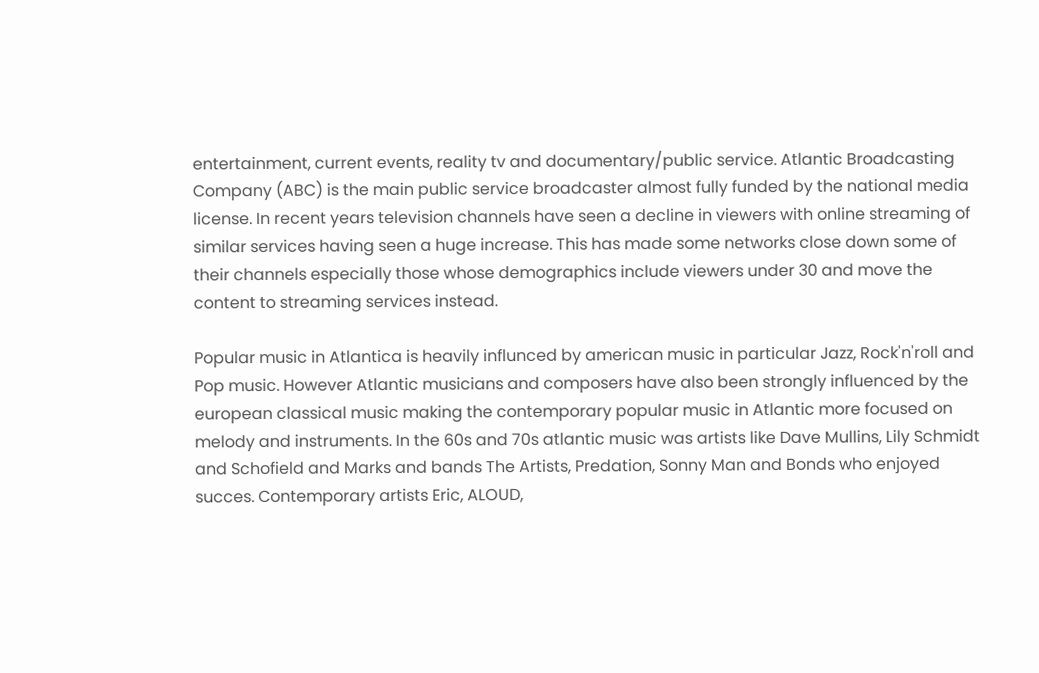entertainment, current events, reality tv and documentary/public service. Atlantic Broadcasting Company (ABC) is the main public service broadcaster almost fully funded by the national media license. In recent years television channels have seen a decline in viewers with online streaming of similar services having seen a huge increase. This has made some networks close down some of their channels especially those whose demographics include viewers under 30 and move the content to streaming services instead.

Popular music in Atlantica is heavily influnced by american music in particular Jazz, Rock'n'roll and Pop music. However Atlantic musicians and composers have also been strongly influenced by the european classical music making the contemporary popular music in Atlantic more focused on melody and instruments. In the 60s and 70s atlantic music was artists like Dave Mullins, Lily Schmidt and Schofield and Marks and bands The Artists, Predation, Sonny Man and Bonds who enjoyed succes. Contemporary artists Eric, ALOUD,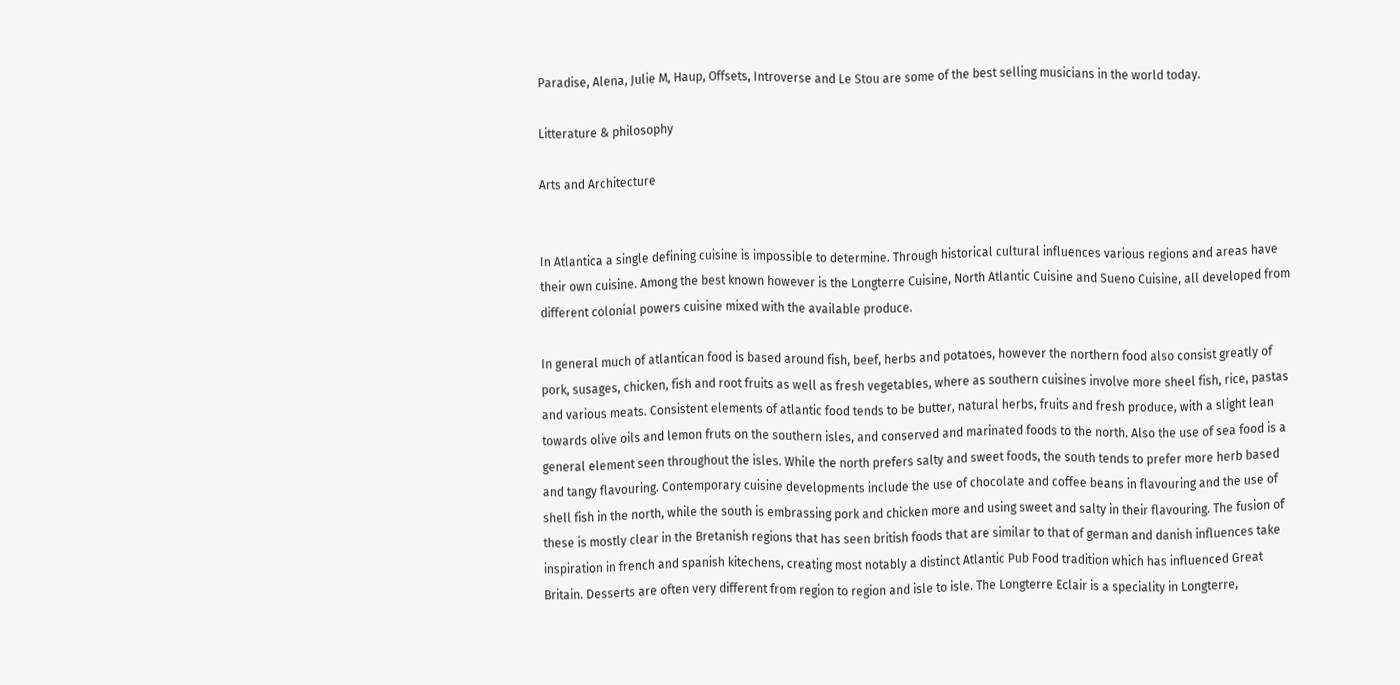Paradise, Alena, Julie M, Haup, Offsets, Introverse and Le Stou are some of the best selling musicians in the world today.

Litterature & philosophy

Arts and Architecture


In Atlantica a single defining cuisine is impossible to determine. Through historical cultural influences various regions and areas have their own cuisine. Among the best known however is the Longterre Cuisine, North Atlantic Cuisine and Sueno Cuisine, all developed from different colonial powers cuisine mixed with the available produce.

In general much of atlantican food is based around fish, beef, herbs and potatoes, however the northern food also consist greatly of pork, susages, chicken, fish and root fruits as well as fresh vegetables, where as southern cuisines involve more sheel fish, rice, pastas and various meats. Consistent elements of atlantic food tends to be butter, natural herbs, fruits and fresh produce, with a slight lean towards olive oils and lemon fruts on the southern isles, and conserved and marinated foods to the north. Also the use of sea food is a general element seen throughout the isles. While the north prefers salty and sweet foods, the south tends to prefer more herb based and tangy flavouring. Contemporary cuisine developments include the use of chocolate and coffee beans in flavouring and the use of shell fish in the north, while the south is embrassing pork and chicken more and using sweet and salty in their flavouring. The fusion of these is mostly clear in the Bretanish regions that has seen british foods that are similar to that of german and danish influences take inspiration in french and spanish kitechens, creating most notably a distinct Atlantic Pub Food tradition which has influenced Great Britain. Desserts are often very different from region to region and isle to isle. The Longterre Eclair is a speciality in Longterre,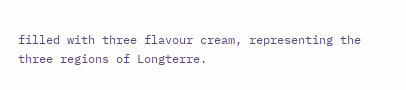filled with three flavour cream, representing the three regions of Longterre.